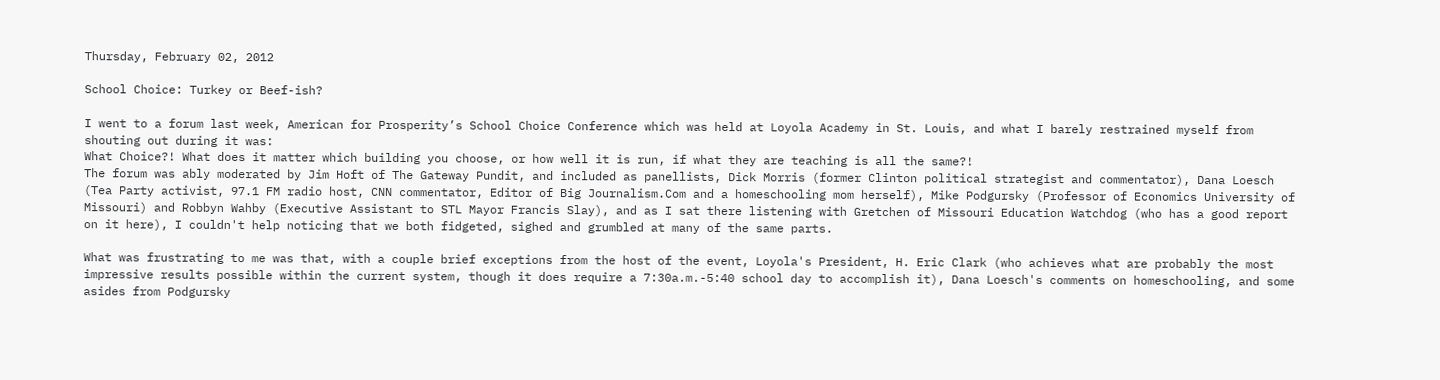Thursday, February 02, 2012

School Choice: Turkey or Beef-ish?

I went to a forum last week, American for Prosperity’s School Choice Conference which was held at Loyola Academy in St. Louis, and what I barely restrained myself from shouting out during it was:
What Choice?! What does it matter which building you choose, or how well it is run, if what they are teaching is all the same?!
The forum was ably moderated by Jim Hoft of The Gateway Pundit, and included as panellists, Dick Morris (former Clinton political strategist and commentator), Dana Loesch (Tea Party activist, 97.1 FM radio host, CNN commentator, Editor of Big Journalism.Com and a homeschooling mom herself), Mike Podgursky (Professor of Economics University of Missouri) and Robbyn Wahby (Executive Assistant to STL Mayor Francis Slay), and as I sat there listening with Gretchen of Missouri Education Watchdog (who has a good report on it here), I couldn't help noticing that we both fidgeted, sighed and grumbled at many of the same parts.

What was frustrating to me was that, with a couple brief exceptions from the host of the event, Loyola's President, H. Eric Clark (who achieves what are probably the most impressive results possible within the current system, though it does require a 7:30a.m.-5:40 school day to accomplish it), Dana Loesch's comments on homeschooling, and some asides from Podgursky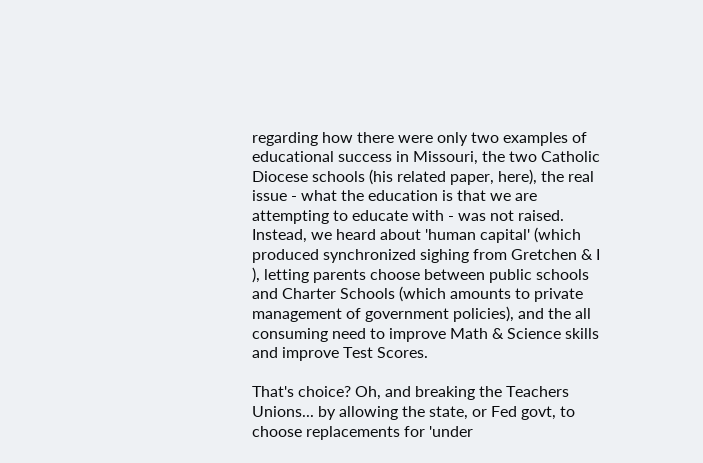regarding how there were only two examples of educational success in Missouri, the two Catholic Diocese schools (his related paper, here), the real issue - what the education is that we are attempting to educate with - was not raised. Instead, we heard about 'human capital' (which produced synchronized sighing from Gretchen & I ), letting parents choose between public schools and Charter Schools (which amounts to private management of government policies), and the all consuming need to improve Math & Science skills and improve Test Scores.

That's choice? Oh, and breaking the Teachers Unions... by allowing the state, or Fed govt, to choose replacements for 'under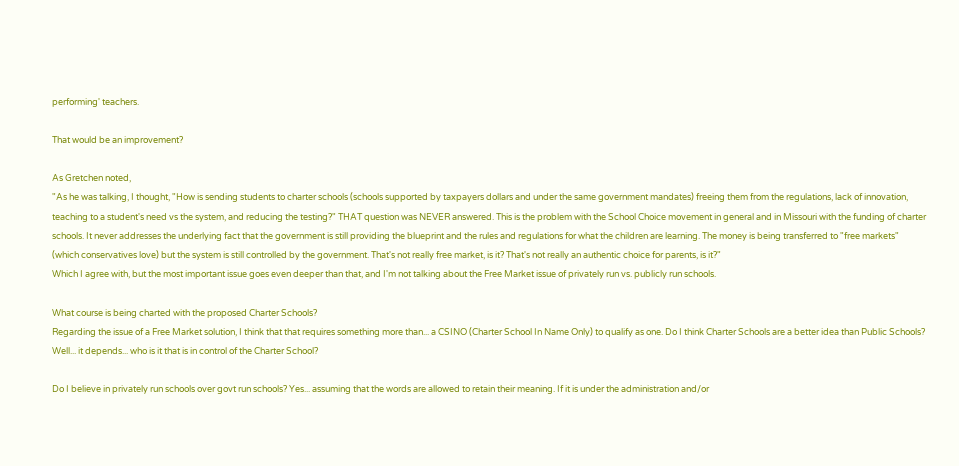performing' teachers.

That would be an improvement?

As Gretchen noted,
"As he was talking, I thought, "How is sending students to charter schools (schools supported by taxpayers dollars and under the same government mandates) freeing them from the regulations, lack of innovation, teaching to a student's need vs the system, and reducing the testing?" THAT question was NEVER answered. This is the problem with the School Choice movement in general and in Missouri with the funding of charter schools. It never addresses the underlying fact that the government is still providing the blueprint and the rules and regulations for what the children are learning. The money is being transferred to "free markets" (which conservatives love) but the system is still controlled by the government. That's not really free market, is it? That's not really an authentic choice for parents, is it?"
Which I agree with, but the most important issue goes even deeper than that, and I'm not talking about the Free Market issue of privately run vs. publicly run schools.

What course is being charted with the proposed Charter Schools?
Regarding the issue of a Free Market solution, I think that that requires something more than... a CSINO (Charter School In Name Only) to qualify as one. Do I think Charter Schools are a better idea than Public Schools? Well... it depends... who is it that is in control of the Charter School?

Do I believe in privately run schools over govt run schools? Yes... assuming that the words are allowed to retain their meaning. If it is under the administration and/or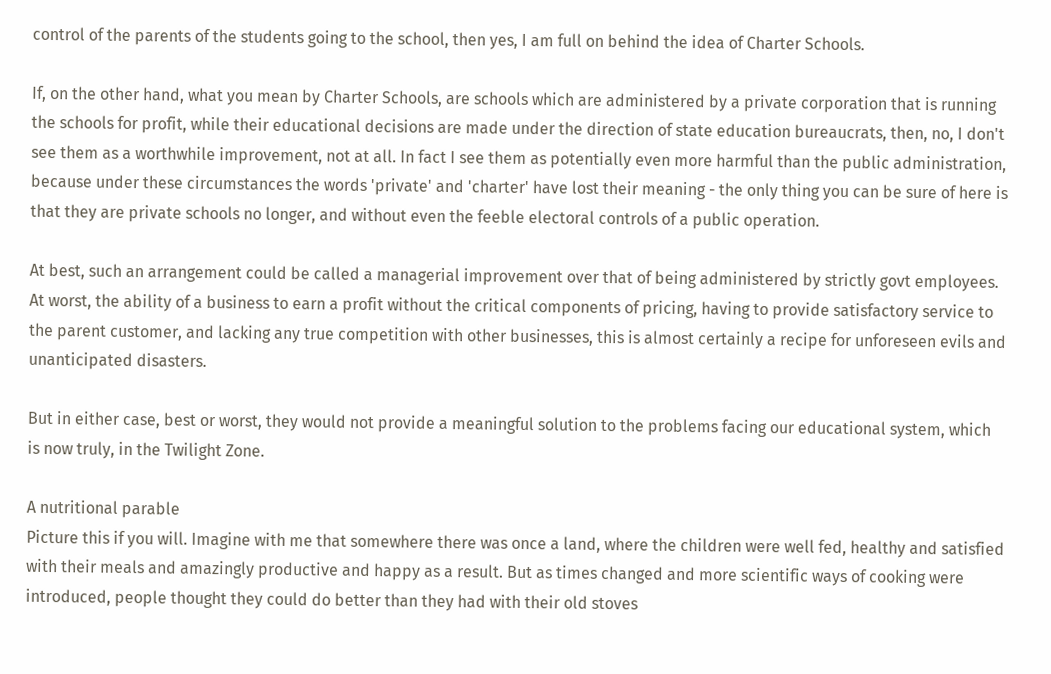control of the parents of the students going to the school, then yes, I am full on behind the idea of Charter Schools.

If, on the other hand, what you mean by Charter Schools, are schools which are administered by a private corporation that is running the schools for profit, while their educational decisions are made under the direction of state education bureaucrats, then, no, I don't see them as a worthwhile improvement, not at all. In fact I see them as potentially even more harmful than the public administration, because under these circumstances the words 'private' and 'charter' have lost their meaning - the only thing you can be sure of here is that they are private schools no longer, and without even the feeble electoral controls of a public operation.

At best, such an arrangement could be called a managerial improvement over that of being administered by strictly govt employees. At worst, the ability of a business to earn a profit without the critical components of pricing, having to provide satisfactory service to the parent customer, and lacking any true competition with other businesses, this is almost certainly a recipe for unforeseen evils and unanticipated disasters.

But in either case, best or worst, they would not provide a meaningful solution to the problems facing our educational system, which is now truly, in the Twilight Zone.

A nutritional parable
Picture this if you will. Imagine with me that somewhere there was once a land, where the children were well fed, healthy and satisfied with their meals and amazingly productive and happy as a result. But as times changed and more scientific ways of cooking were introduced, people thought they could do better than they had with their old stoves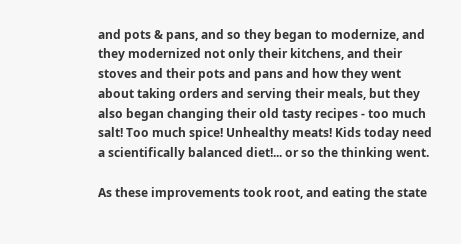and pots & pans, and so they began to modernize, and they modernized not only their kitchens, and their stoves and their pots and pans and how they went about taking orders and serving their meals, but they also began changing their old tasty recipes - too much salt! Too much spice! Unhealthy meats! Kids today need a scientifically balanced diet!... or so the thinking went.

As these improvements took root, and eating the state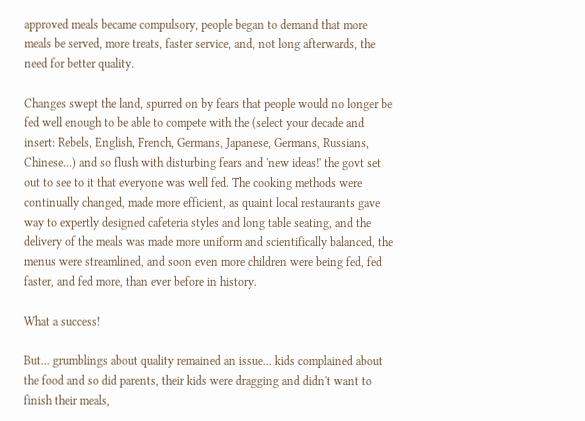approved meals became compulsory, people began to demand that more meals be served, more treats, faster service, and, not long afterwards, the need for better quality.

Changes swept the land, spurred on by fears that people would no longer be fed well enough to be able to compete with the (select your decade and insert: Rebels, English, French, Germans, Japanese, Germans, Russians, Chinese...) and so flush with disturbing fears and 'new ideas!' the govt set out to see to it that everyone was well fed. The cooking methods were continually changed, made more efficient, as quaint local restaurants gave way to expertly designed cafeteria styles and long table seating, and the delivery of the meals was made more uniform and scientifically balanced, the menus were streamlined, and soon even more children were being fed, fed faster, and fed more, than ever before in history.

What a success!

But... grumblings about quality remained an issue... kids complained about the food and so did parents, their kids were dragging and didn't want to finish their meals,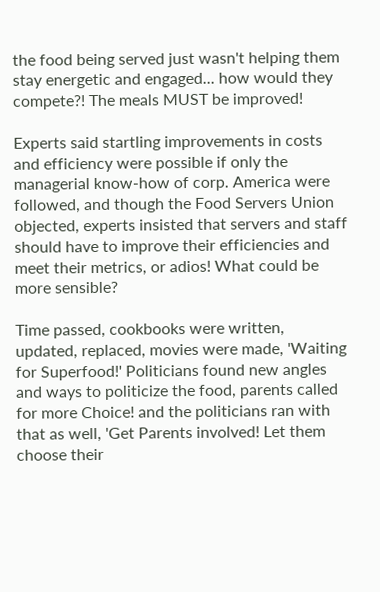the food being served just wasn't helping them stay energetic and engaged... how would they compete?! The meals MUST be improved!

Experts said startling improvements in costs and efficiency were possible if only the managerial know-how of corp. America were followed, and though the Food Servers Union objected, experts insisted that servers and staff should have to improve their efficiencies and meet their metrics, or adios! What could be more sensible?

Time passed, cookbooks were written, updated, replaced, movies were made, 'Waiting for Superfood!' Politicians found new angles and ways to politicize the food, parents called for more Choice! and the politicians ran with that as well, 'Get Parents involved! Let them choose their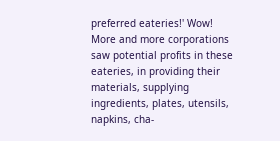preferred eateries!' Wow!
More and more corporations saw potential profits in these eateries, in providing their materials, supplying ingredients, plates, utensils, napkins, cha-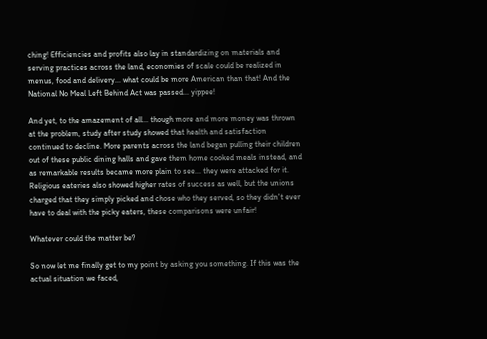ching! Efficiencies and profits also lay in standardizing on materials and serving practices across the land, economies of scale could be realized in menus, food and delivery... what could be more American than that! And the National No Meal Left Behind Act was passed... yippee!

And yet, to the amazement of all... though more and more money was thrown at the problem, study after study showed that health and satisfaction continued to decline. More parents across the land began pulling their children out of these public dining halls and gave them home cooked meals instead, and as remarkable results became more plain to see... they were attacked for it. Religious eateries also showed higher rates of success as well, but the unions charged that they simply picked and chose who they served, so they didn't ever have to deal with the picky eaters, these comparisons were unfair!

Whatever could the matter be?

So now let me finally get to my point by asking you something. If this was the actual situation we faced,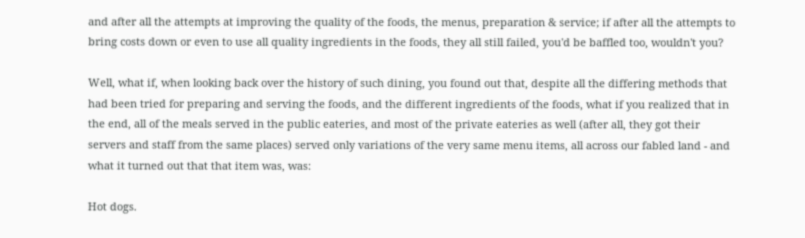and after all the attempts at improving the quality of the foods, the menus, preparation & service; if after all the attempts to bring costs down or even to use all quality ingredients in the foods, they all still failed, you'd be baffled too, wouldn't you?

Well, what if, when looking back over the history of such dining, you found out that, despite all the differing methods that had been tried for preparing and serving the foods, and the different ingredients of the foods, what if you realized that in the end, all of the meals served in the public eateries, and most of the private eateries as well (after all, they got their servers and staff from the same places) served only variations of the very same menu items, all across our fabled land - and what it turned out that that item was, was:

Hot dogs.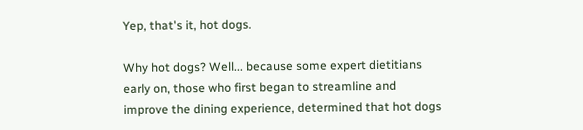Yep, that's it, hot dogs.

Why hot dogs? Well... because some expert dietitians early on, those who first began to streamline and improve the dining experience, determined that hot dogs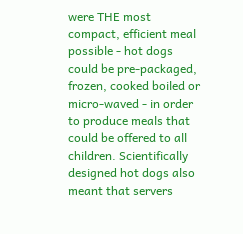were THE most compact, efficient meal possible - hot dogs could be pre-packaged, frozen, cooked boiled or micro-waved - in order to produce meals that could be offered to all children. Scientifically designed hot dogs also meant that servers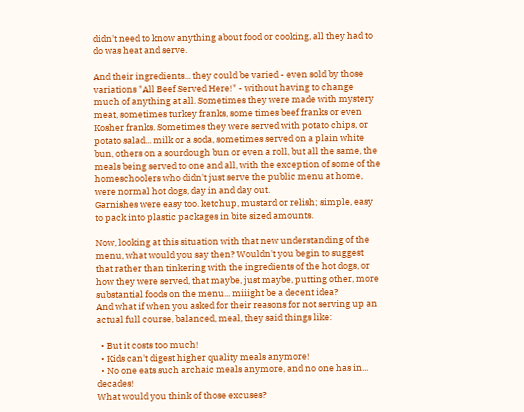didn't need to know anything about food or cooking, all they had to do was heat and serve.

And their ingredients... they could be varied - even sold by those variations "All Beef Served Here!" - without having to change much of anything at all. Sometimes they were made with mystery meat, sometimes turkey franks, some times beef franks or even Kosher franks. Sometimes they were served with potato chips, or potato salad... milk or a soda, sometimes served on a plain white bun, others on a sourdough bun or even a roll, but all the same, the meals being served to one and all, with the exception of some of the homeschoolers who didn't just serve the public menu at home, were normal hot dogs, day in and day out.
Garnishes were easy too. ketchup, mustard or relish; simple, easy to pack into plastic packages in bite sized amounts.

Now, looking at this situation with that new understanding of the menu, what would you say then? Wouldn't you begin to suggest that rather than tinkering with the ingredients of the hot dogs, or how they were served, that maybe, just maybe, putting other, more substantial foods on the menu... miiight be a decent idea?
And what if when you asked for their reasons for not serving up an actual full course, balanced, meal, they said things like:

  • But it costs too much!
  • Kids can't digest higher quality meals anymore!
  • No one eats such archaic meals anymore, and no one has in... decades!
What would you think of those excuses?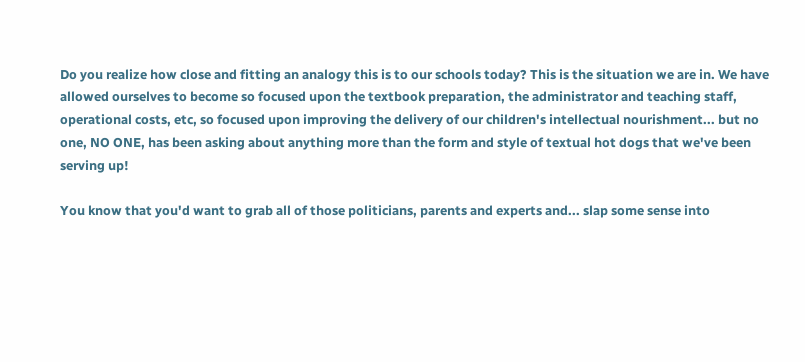Do you realize how close and fitting an analogy this is to our schools today? This is the situation we are in. We have allowed ourselves to become so focused upon the textbook preparation, the administrator and teaching staff, operational costs, etc, so focused upon improving the delivery of our children's intellectual nourishment... but no one, NO ONE, has been asking about anything more than the form and style of textual hot dogs that we've been serving up!

You know that you'd want to grab all of those politicians, parents and experts and... slap some sense into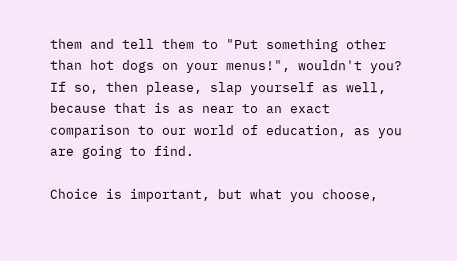them and tell them to "Put something other than hot dogs on your menus!", wouldn't you? If so, then please, slap yourself as well, because that is as near to an exact comparison to our world of education, as you are going to find.

Choice is important, but what you choose,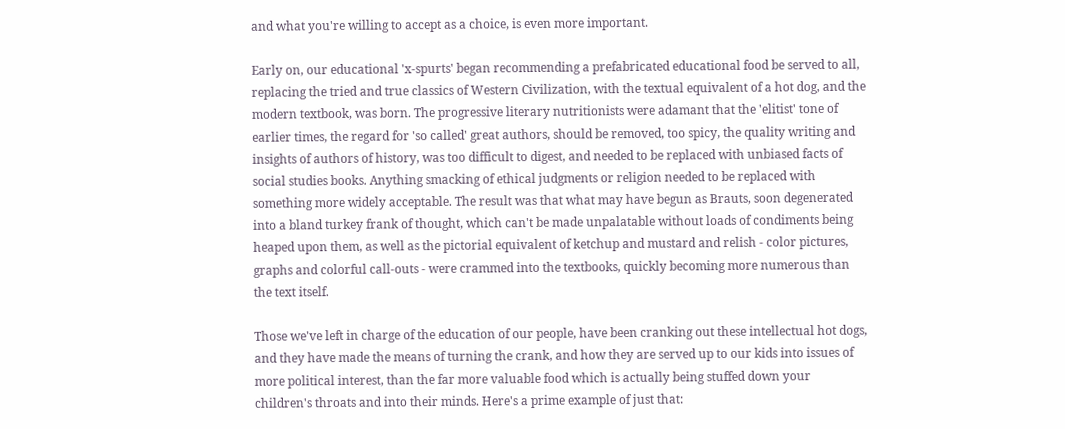and what you're willing to accept as a choice, is even more important.

Early on, our educational 'x-spurts' began recommending a prefabricated educational food be served to all, replacing the tried and true classics of Western Civilization, with the textual equivalent of a hot dog, and the modern textbook, was born. The progressive literary nutritionists were adamant that the 'elitist' tone of earlier times, the regard for 'so called' great authors, should be removed, too spicy, the quality writing and insights of authors of history, was too difficult to digest, and needed to be replaced with unbiased facts of social studies books. Anything smacking of ethical judgments or religion needed to be replaced with something more widely acceptable. The result was that what may have begun as Brauts, soon degenerated into a bland turkey frank of thought, which can't be made unpalatable without loads of condiments being heaped upon them, as well as the pictorial equivalent of ketchup and mustard and relish - color pictures, graphs and colorful call-outs - were crammed into the textbooks, quickly becoming more numerous than the text itself.

Those we've left in charge of the education of our people, have been cranking out these intellectual hot dogs, and they have made the means of turning the crank, and how they are served up to our kids into issues of more political interest, than the far more valuable food which is actually being stuffed down your children's throats and into their minds. Here's a prime example of just that: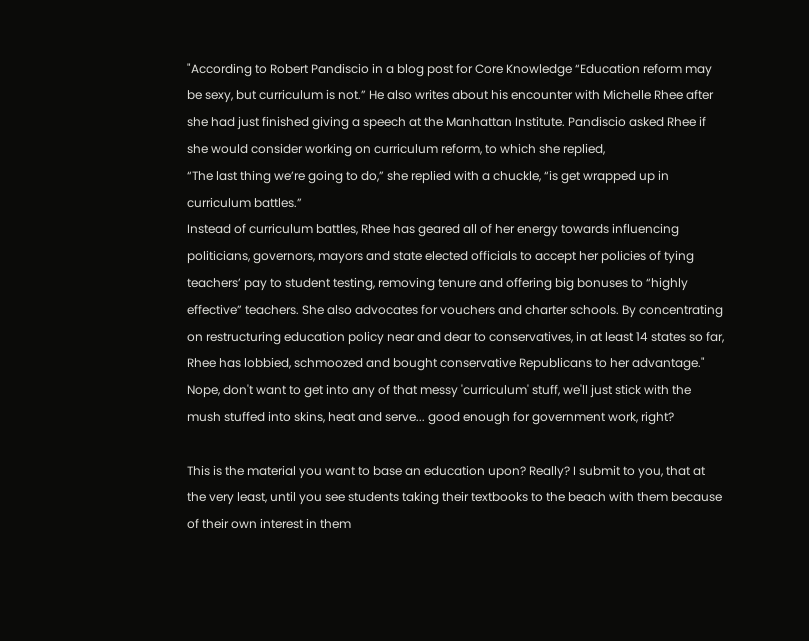"According to Robert Pandiscio in a blog post for Core Knowledge “Education reform may be sexy, but curriculum is not.” He also writes about his encounter with Michelle Rhee after she had just finished giving a speech at the Manhattan Institute. Pandiscio asked Rhee if she would consider working on curriculum reform, to which she replied,
“The last thing we’re going to do,” she replied with a chuckle, “is get wrapped up in curriculum battles.”
Instead of curriculum battles, Rhee has geared all of her energy towards influencing politicians, governors, mayors and state elected officials to accept her policies of tying teachers’ pay to student testing, removing tenure and offering big bonuses to “highly effective” teachers. She also advocates for vouchers and charter schools. By concentrating on restructuring education policy near and dear to conservatives, in at least 14 states so far, Rhee has lobbied, schmoozed and bought conservative Republicans to her advantage."
Nope, don't want to get into any of that messy 'curriculum' stuff, we'll just stick with the mush stuffed into skins, heat and serve... good enough for government work, right?

This is the material you want to base an education upon? Really? I submit to you, that at the very least, until you see students taking their textbooks to the beach with them because of their own interest in them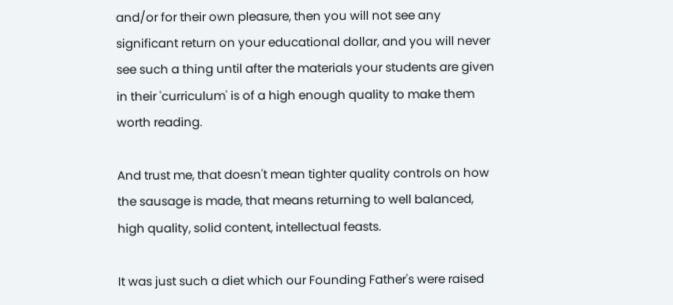and/or for their own pleasure, then you will not see any significant return on your educational dollar, and you will never see such a thing until after the materials your students are given in their 'curriculum' is of a high enough quality to make them worth reading.

And trust me, that doesn't mean tighter quality controls on how the sausage is made, that means returning to well balanced, high quality, solid content, intellectual feasts.

It was just such a diet which our Founding Father's were raised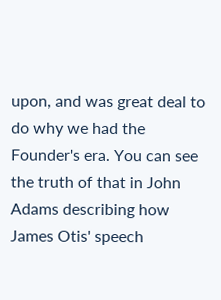upon, and was great deal to do why we had the Founder's era. You can see the truth of that in John Adams describing how James Otis' speech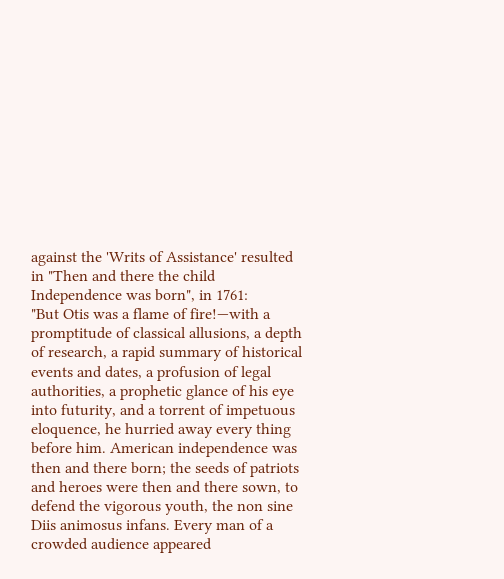against the 'Writs of Assistance' resulted in "Then and there the child Independence was born", in 1761:
"But Otis was a flame of fire!—with a promptitude of classical allusions, a depth of research, a rapid summary of historical events and dates, a profusion of legal authorities, a prophetic glance of his eye into futurity, and a torrent of impetuous eloquence, he hurried away every thing before him. American independence was then and there born; the seeds of patriots and heroes were then and there sown, to defend the vigorous youth, the non sine Diis animosus infans. Every man of a crowded audience appeared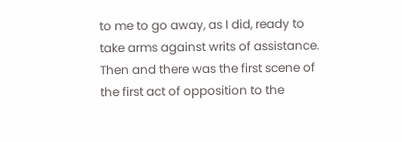to me to go away, as I did, ready to take arms against writs of assistance. Then and there was the first scene of the first act of opposition to the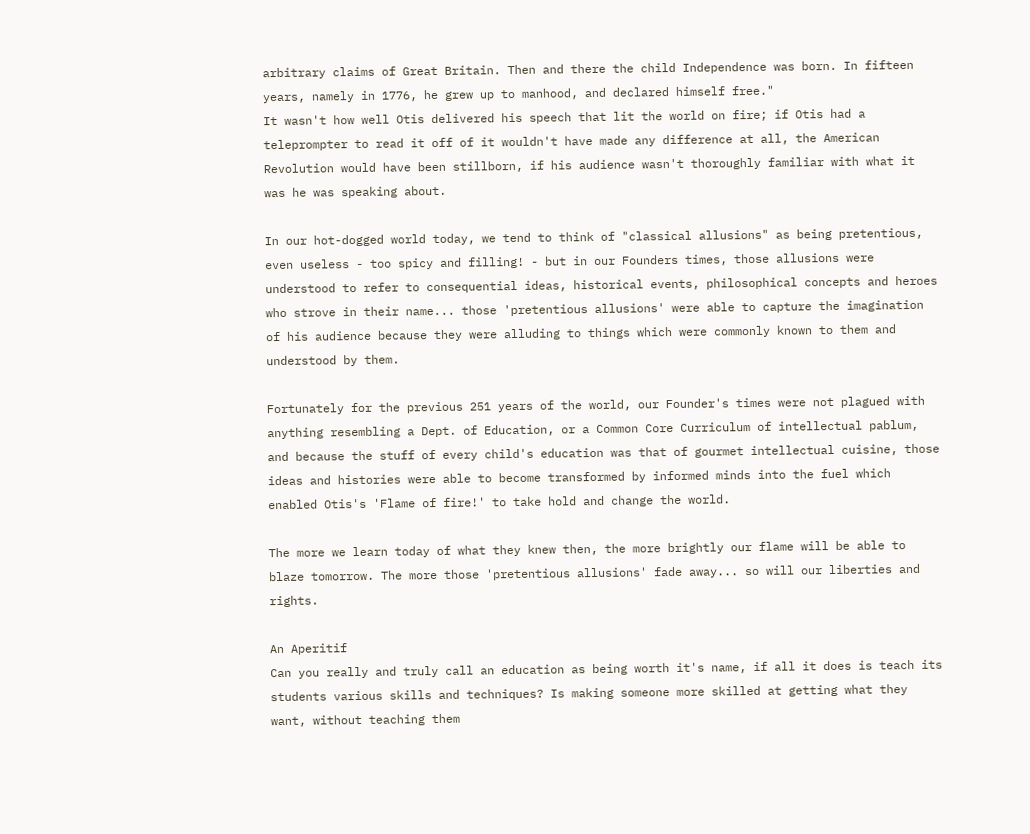arbitrary claims of Great Britain. Then and there the child Independence was born. In fifteen years, namely in 1776, he grew up to manhood, and declared himself free."
It wasn't how well Otis delivered his speech that lit the world on fire; if Otis had a teleprompter to read it off of it wouldn't have made any difference at all, the American Revolution would have been stillborn, if his audience wasn't thoroughly familiar with what it was he was speaking about.

In our hot-dogged world today, we tend to think of "classical allusions" as being pretentious, even useless - too spicy and filling! - but in our Founders times, those allusions were understood to refer to consequential ideas, historical events, philosophical concepts and heroes who strove in their name... those 'pretentious allusions' were able to capture the imagination of his audience because they were alluding to things which were commonly known to them and understood by them.

Fortunately for the previous 251 years of the world, our Founder's times were not plagued with anything resembling a Dept. of Education, or a Common Core Curriculum of intellectual pablum, and because the stuff of every child's education was that of gourmet intellectual cuisine, those ideas and histories were able to become transformed by informed minds into the fuel which enabled Otis's 'Flame of fire!' to take hold and change the world.

The more we learn today of what they knew then, the more brightly our flame will be able to blaze tomorrow. The more those 'pretentious allusions' fade away... so will our liberties and rights.

An Aperitif
Can you really and truly call an education as being worth it's name, if all it does is teach its students various skills and techniques? Is making someone more skilled at getting what they want, without teaching them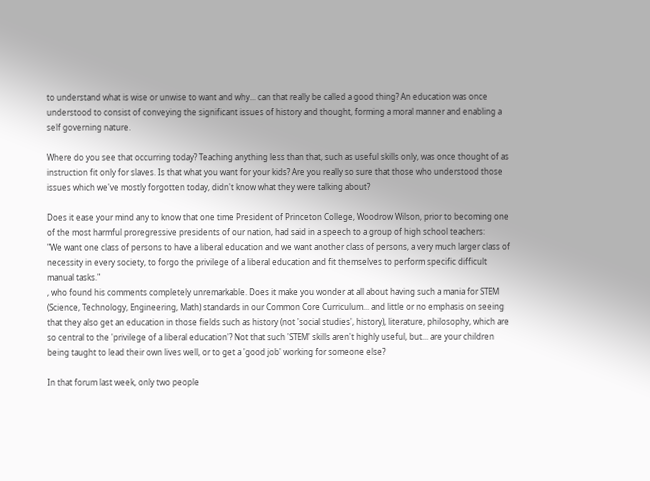to understand what is wise or unwise to want and why... can that really be called a good thing? An education was once understood to consist of conveying the significant issues of history and thought, forming a moral manner and enabling a self governing nature.

Where do you see that occurring today? Teaching anything less than that, such as useful skills only, was once thought of as instruction fit only for slaves. Is that what you want for your kids? Are you really so sure that those who understood those issues which we've mostly forgotten today, didn't know what they were talking about?

Does it ease your mind any to know that one time President of Princeton College, Woodrow Wilson, prior to becoming one of the most harmful proregressive presidents of our nation, had said in a speech to a group of high school teachers:
"We want one class of persons to have a liberal education and we want another class of persons, a very much larger class of necessity in every society, to forgo the privilege of a liberal education and fit themselves to perform specific difficult manual tasks."
, who found his comments completely unremarkable. Does it make you wonder at all about having such a mania for STEM (Science, Technology, Engineering, Math) standards in our Common Core Curriculum... and little or no emphasis on seeing that they also get an education in those fields such as history (not 'social studies', history), literature, philosophy, which are so central to the 'privilege of a liberal education'? Not that such 'STEM' skills aren't highly useful, but... are your children being taught to lead their own lives well, or to get a 'good job' working for someone else?

In that forum last week, only two people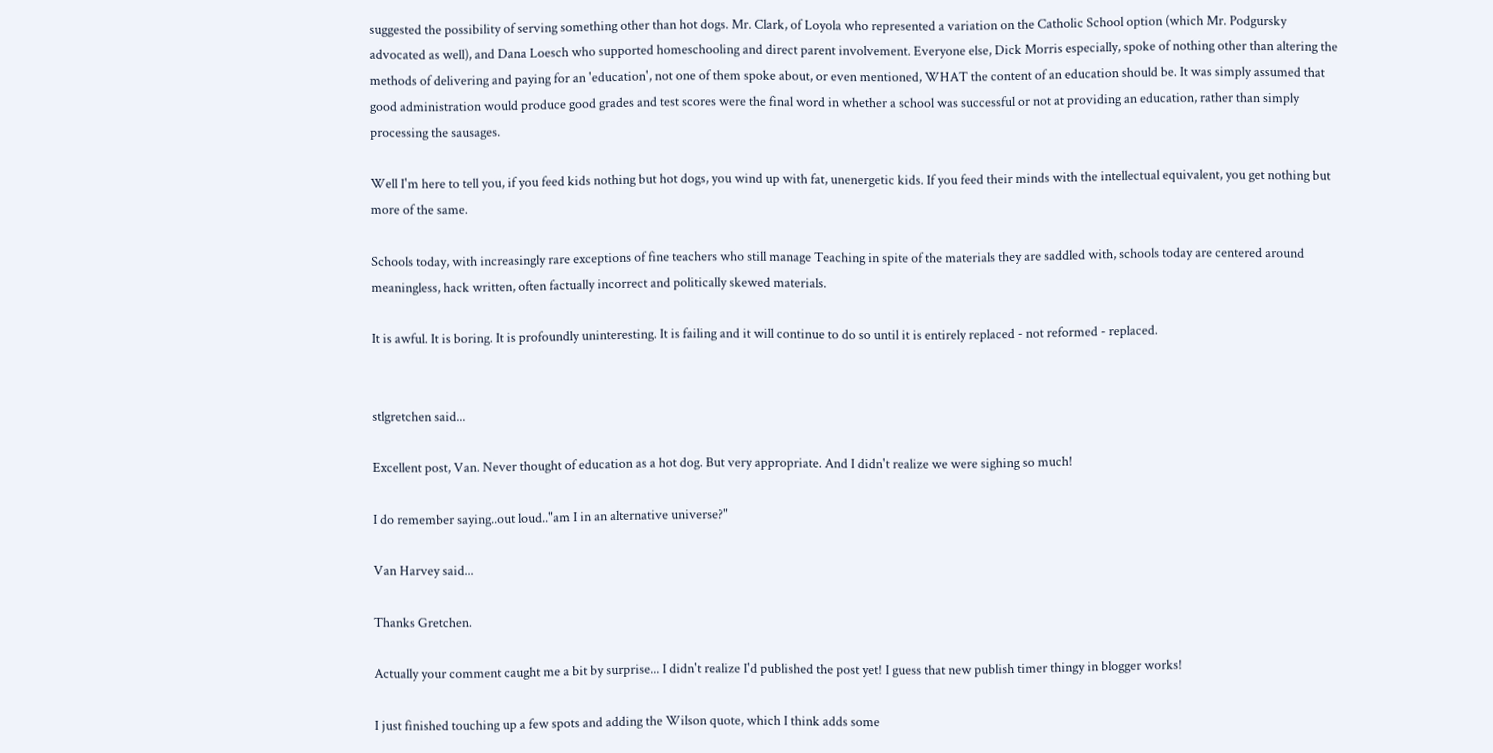suggested the possibility of serving something other than hot dogs. Mr. Clark, of Loyola who represented a variation on the Catholic School option (which Mr. Podgursky advocated as well), and Dana Loesch who supported homeschooling and direct parent involvement. Everyone else, Dick Morris especially, spoke of nothing other than altering the methods of delivering and paying for an 'education', not one of them spoke about, or even mentioned, WHAT the content of an education should be. It was simply assumed that good administration would produce good grades and test scores were the final word in whether a school was successful or not at providing an education, rather than simply processing the sausages.

Well I'm here to tell you, if you feed kids nothing but hot dogs, you wind up with fat, unenergetic kids. If you feed their minds with the intellectual equivalent, you get nothing but more of the same.

Schools today, with increasingly rare exceptions of fine teachers who still manage Teaching in spite of the materials they are saddled with, schools today are centered around meaningless, hack written, often factually incorrect and politically skewed materials.

It is awful. It is boring. It is profoundly uninteresting. It is failing and it will continue to do so until it is entirely replaced - not reformed - replaced.


stlgretchen said...

Excellent post, Van. Never thought of education as a hot dog. But very appropriate. And I didn't realize we were sighing so much!

I do remember saying..out loud.."am I in an alternative universe?"

Van Harvey said...

Thanks Gretchen.

Actually your comment caught me a bit by surprise... I didn't realize I'd published the post yet! I guess that new publish timer thingy in blogger works!

I just finished touching up a few spots and adding the Wilson quote, which I think adds some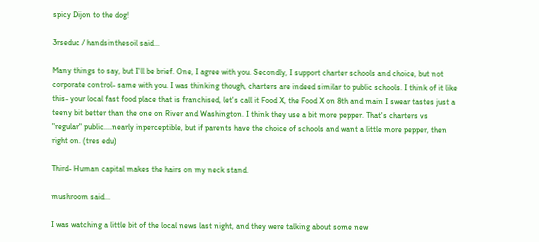spicy Dijon to the dog!

3rseduc / handsinthesoil said...

Many things to say, but I'll be brief. One, I agree with you. Secondly, I support charter schools and choice, but not corporate control- same with you. I was thinking though, charters are indeed similar to public schools. I think of it like this- your local fast food place that is franchised, let's call it Food X, the Food X on 8th and main I swear tastes just a teeny bit better than the one on River and Washington. I think they use a bit more pepper. That's charters vs "regular" public....nearly inperceptible, but if parents have the choice of schools and want a little more pepper, then right on. (tres edu)

Third- Human capital makes the hairs on my neck stand.

mushroom said...

I was watching a little bit of the local news last night, and they were talking about some new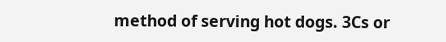method of serving hot dogs. 3Cs or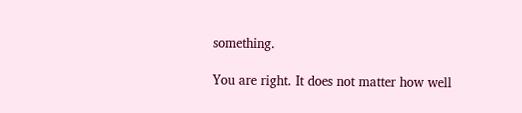something.

You are right. It does not matter how well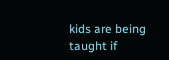kids are being taught if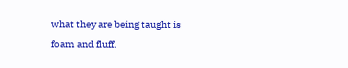what they are being taught is foam and fluff.